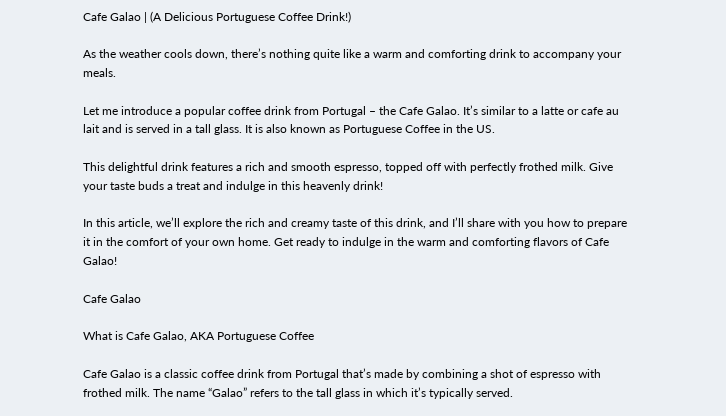Cafe Galao | (A Delicious Portuguese Coffee Drink!)

As the weather cools down, there’s nothing quite like a warm and comforting drink to accompany your meals.

Let me introduce a popular coffee drink from Portugal – the Cafe Galao. It’s similar to a latte or cafe au lait and is served in a tall glass. It is also known as Portuguese Coffee in the US.

This delightful drink features a rich and smooth espresso, topped off with perfectly frothed milk. Give your taste buds a treat and indulge in this heavenly drink!

In this article, we’ll explore the rich and creamy taste of this drink, and I’ll share with you how to prepare it in the comfort of your own home. Get ready to indulge in the warm and comforting flavors of Cafe Galao!

Cafe Galao

What is Cafe Galao, AKA Portuguese Coffee

Cafe Galao is a classic coffee drink from Portugal that’s made by combining a shot of espresso with frothed milk. The name “Galao” refers to the tall glass in which it’s typically served.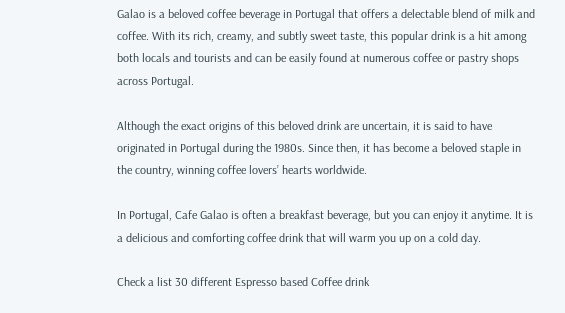Galao is a beloved coffee beverage in Portugal that offers a delectable blend of milk and coffee. With its rich, creamy, and subtly sweet taste, this popular drink is a hit among both locals and tourists and can be easily found at numerous coffee or pastry shops across Portugal.

Although the exact origins of this beloved drink are uncertain, it is said to have originated in Portugal during the 1980s. Since then, it has become a beloved staple in the country, winning coffee lovers’ hearts worldwide.

In Portugal, Cafe Galao is often a breakfast beverage, but you can enjoy it anytime. It is a delicious and comforting coffee drink that will warm you up on a cold day.

Check a list 30 different Espresso based Coffee drink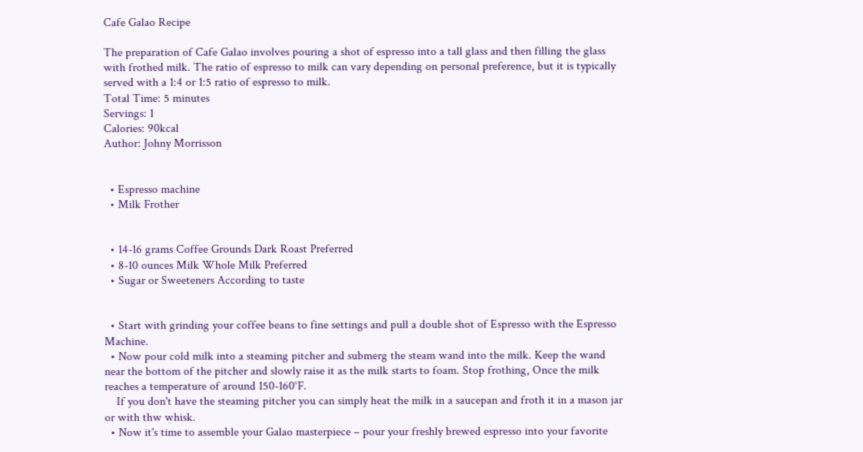Cafe Galao Recipe

The preparation of Cafe Galao involves pouring a shot of espresso into a tall glass and then filling the glass with frothed milk. The ratio of espresso to milk can vary depending on personal preference, but it is typically served with a 1:4 or 1:5 ratio of espresso to milk.
Total Time: 5 minutes
Servings: 1
Calories: 90kcal
Author: Johny Morrisson


  • Espresso machine
  • Milk Frother


  • 14-16 grams Coffee Grounds Dark Roast Preferred
  • 8-10 ounces Milk Whole Milk Preferred
  • Sugar or Sweeteners According to taste


  • Start with grinding your coffee beans to fine settings and pull a double shot of Espresso with the Espresso Machine.
  • Now pour cold milk into a steaming pitcher and submerg the steam wand into the milk. Keep the wand near the bottom of the pitcher and slowly raise it as the milk starts to foam. Stop frothing, Once the milk reaches a temperature of around 150-160°F.
    If you don't have the steaming pitcher you can simply heat the milk in a saucepan and froth it in a mason jar or with thw whisk.
  • Now it's time to assemble your Galao masterpiece – pour your freshly brewed espresso into your favorite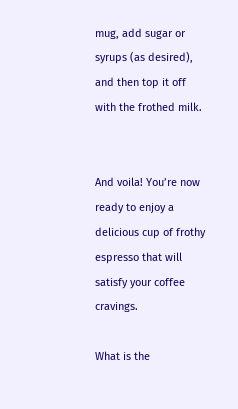mug, add sugar or syrups (as desired), and then top it off with the frothed milk.


And voila! You’re now ready to enjoy a delicious cup of frothy espresso that will satisfy your coffee cravings.

What is the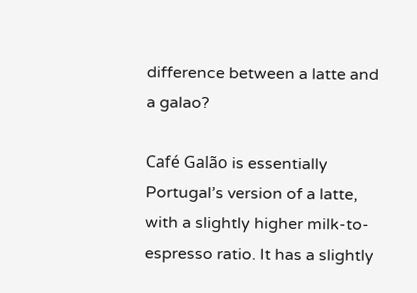difference between a latte and a galao?

Café Galão is essentially Portugal’s version of a latte, with a slightly higher milk-to-espresso ratio. It has a slightly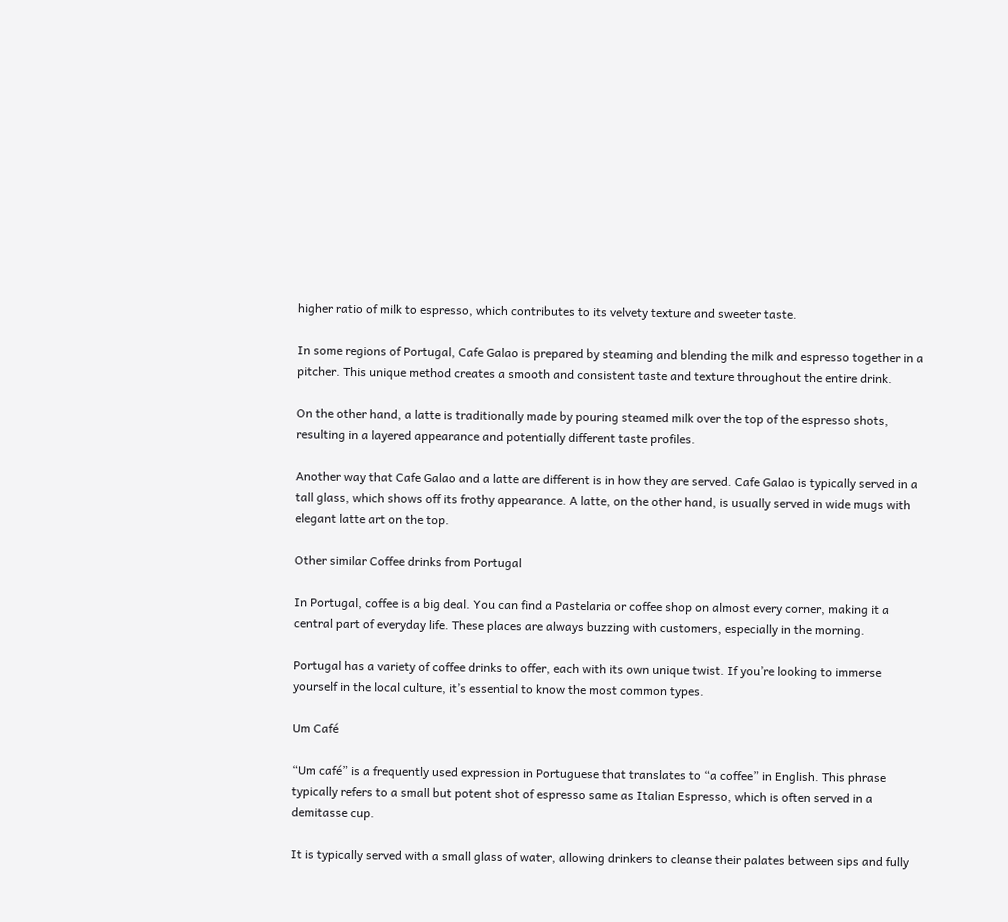higher ratio of milk to espresso, which contributes to its velvety texture and sweeter taste.

In some regions of Portugal, Cafe Galao is prepared by steaming and blending the milk and espresso together in a pitcher. This unique method creates a smooth and consistent taste and texture throughout the entire drink.

On the other hand, a latte is traditionally made by pouring steamed milk over the top of the espresso shots, resulting in a layered appearance and potentially different taste profiles.

Another way that Cafe Galao and a latte are different is in how they are served. Cafe Galao is typically served in a tall glass, which shows off its frothy appearance. A latte, on the other hand, is usually served in wide mugs with elegant latte art on the top.

Other similar Coffee drinks from Portugal

In Portugal, coffee is a big deal. You can find a Pastelaria or coffee shop on almost every corner, making it a central part of everyday life. These places are always buzzing with customers, especially in the morning.

Portugal has a variety of coffee drinks to offer, each with its own unique twist. If you’re looking to immerse yourself in the local culture, it’s essential to know the most common types.

Um Café

“Um café” is a frequently used expression in Portuguese that translates to “a coffee” in English. This phrase typically refers to a small but potent shot of espresso same as Italian Espresso, which is often served in a demitasse cup.

It is typically served with a small glass of water, allowing drinkers to cleanse their palates between sips and fully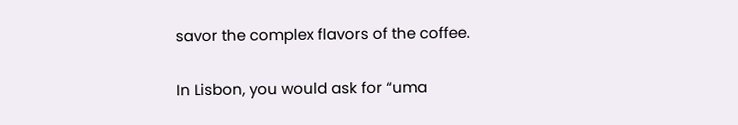savor the complex flavors of the coffee.

In Lisbon, you would ask for “uma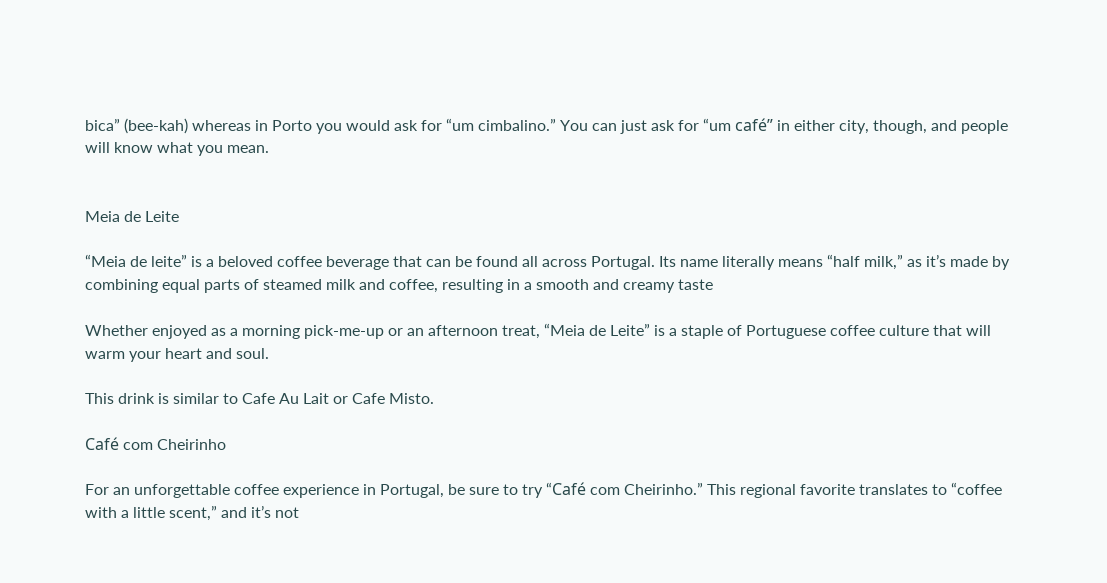bica” (bee-kah) whereas in Porto you would ask for “um cimbalino.” You can just ask for “um café” in either city, though, and people will know what you mean.


Meia de Leite

“Meia de leite” is a beloved coffee beverage that can be found all across Portugal. Its name literally means “half milk,” as it’s made by combining equal parts of steamed milk and coffee, resulting in a smooth and creamy taste

Whether enjoyed as a morning pick-me-up or an afternoon treat, “Meia de Leite” is a staple of Portuguese coffee culture that will warm your heart and soul.

This drink is similar to Cafe Au Lait or Cafe Misto.

Café com Cheirinho

For an unforgettable coffee experience in Portugal, be sure to try “Café com Cheirinho.” This regional favorite translates to “coffee with a little scent,” and it’s not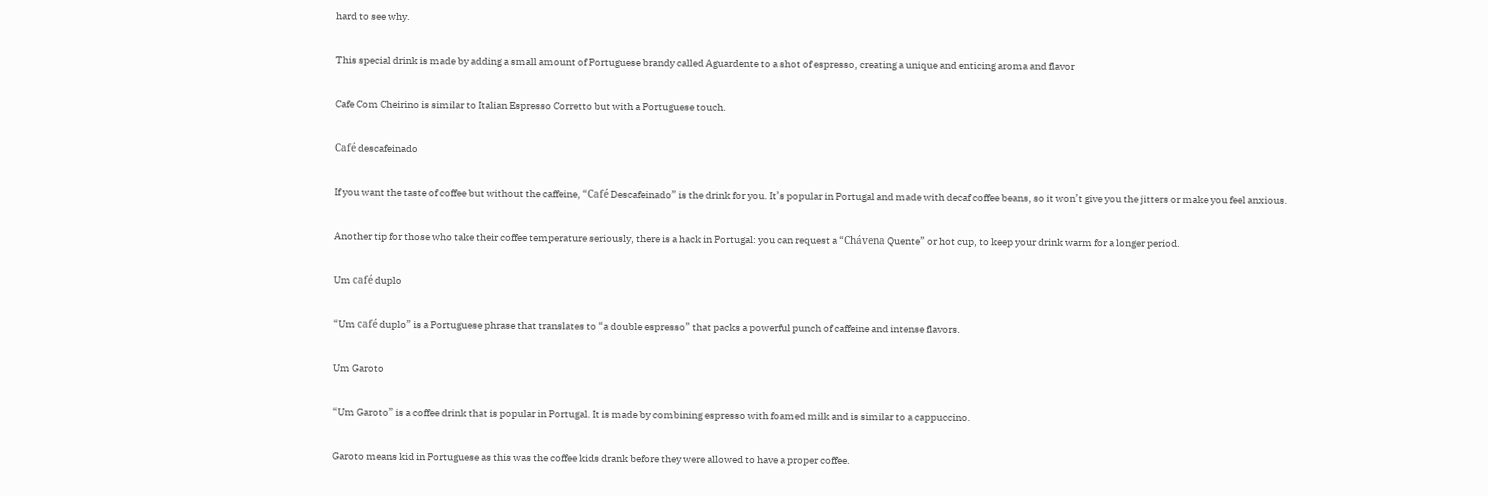hard to see why.

This special drink is made by adding a small amount of Portuguese brandy called Aguardente to a shot of espresso, creating a unique and enticing aroma and flavor

Cafe Com Cheirino is similar to Italian Espresso Corretto but with a Portuguese touch.

Café descafeinado

If you want the taste of coffee but without the caffeine, “Café Descafeinado” is the drink for you. It’s popular in Portugal and made with decaf coffee beans, so it won’t give you the jitters or make you feel anxious.

Another tip for those who take their coffee temperature seriously, there is a hack in Portugal: you can request a “Chávena Quente” or hot cup, to keep your drink warm for a longer period.

Um café duplo

“Um café duplo” is a Portuguese phrase that translates to “a double espresso” that packs a powerful punch of caffeine and intense flavors.

Um Garoto

“Um Garoto” is a coffee drink that is popular in Portugal. It is made by combining espresso with foamed milk and is similar to a cappuccino.

Garoto means kid in Portuguese as this was the coffee kids drank before they were allowed to have a proper coffee.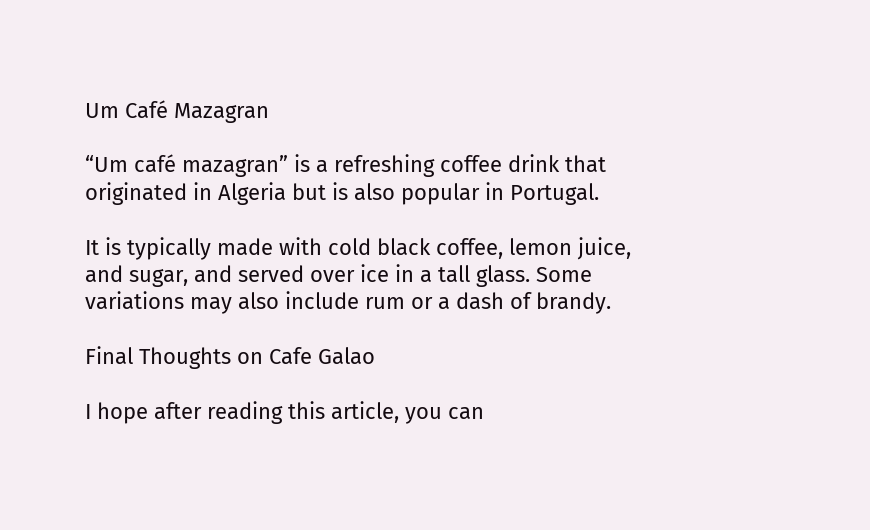Um Café Mazagran

“Um café mazagran” is a refreshing coffee drink that originated in Algeria but is also popular in Portugal.

It is typically made with cold black coffee, lemon juice, and sugar, and served over ice in a tall glass. Some variations may also include rum or a dash of brandy.

Final Thoughts on Cafe Galao

I hope after reading this article, you can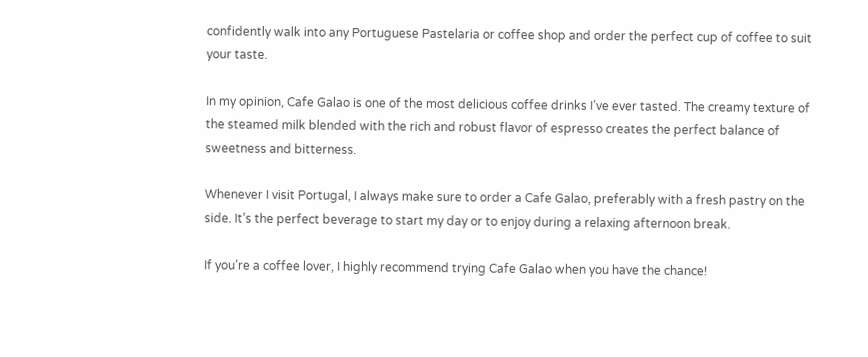confidently walk into any Portuguese Pastelaria or coffee shop and order the perfect cup of coffee to suit your taste.

In my opinion, Cafe Galao is one of the most delicious coffee drinks I’ve ever tasted. The creamy texture of the steamed milk blended with the rich and robust flavor of espresso creates the perfect balance of sweetness and bitterness.

Whenever I visit Portugal, I always make sure to order a Cafe Galao, preferably with a fresh pastry on the side. It’s the perfect beverage to start my day or to enjoy during a relaxing afternoon break.

If you’re a coffee lover, I highly recommend trying Cafe Galao when you have the chance!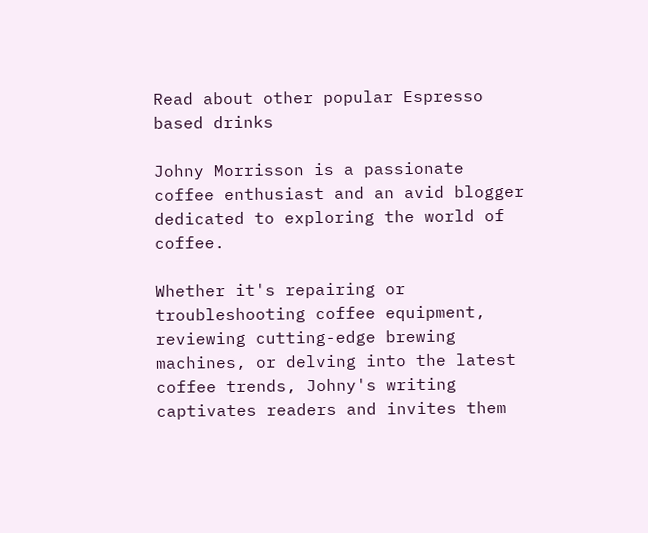Read about other popular Espresso based drinks

Johny Morrisson is a passionate coffee enthusiast and an avid blogger dedicated to exploring the world of coffee.

Whether it's repairing or troubleshooting coffee equipment, reviewing cutting-edge brewing machines, or delving into the latest coffee trends, Johny's writing captivates readers and invites them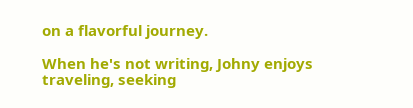on a flavorful journey.

When he's not writing, Johny enjoys traveling, seeking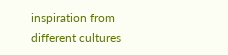inspiration from different cultures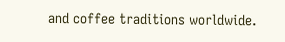and coffee traditions worldwide.